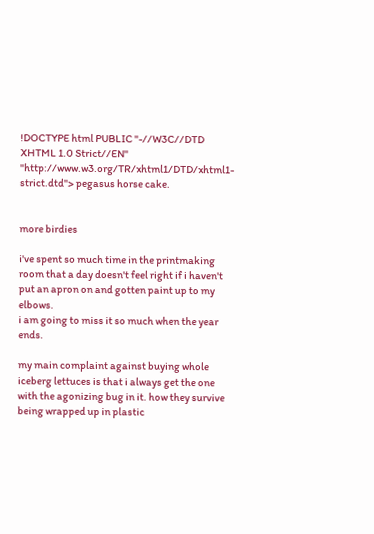!DOCTYPE html PUBLIC "-//W3C//DTD XHTML 1.0 Strict//EN" "http://www.w3.org/TR/xhtml1/DTD/xhtml1-strict.dtd"> pegasus horse cake.


more birdies

i've spent so much time in the printmaking room that a day doesn't feel right if i haven't put an apron on and gotten paint up to my elbows.
i am going to miss it so much when the year ends.

my main complaint against buying whole iceberg lettuces is that i always get the one with the agonizing bug in it. how they survive being wrapped up in plastic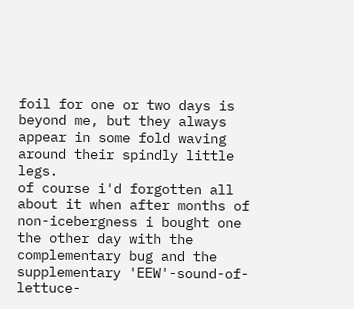foil for one or two days is beyond me, but they always appear in some fold waving around their spindly little legs.
of course i'd forgotten all about it when after months of non-icebergness i bought one the other day with the complementary bug and the supplementary 'EEW'-sound-of-lettuce-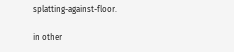splatting-against-floor.

in other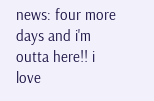news: four more days and i'm outta here!! i love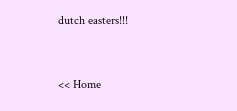dutch easters!!!


<< Home